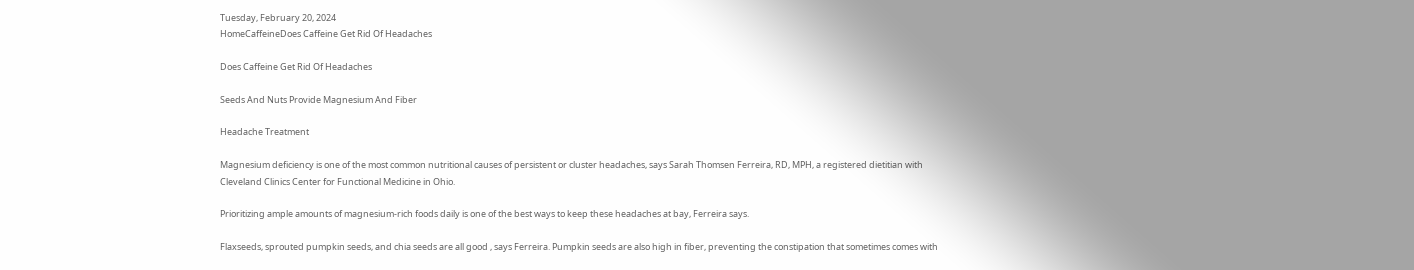Tuesday, February 20, 2024
HomeCaffeineDoes Caffeine Get Rid Of Headaches

Does Caffeine Get Rid Of Headaches

Seeds And Nuts Provide Magnesium And Fiber

Headache Treatment

Magnesium deficiency is one of the most common nutritional causes of persistent or cluster headaches, says Sarah Thomsen Ferreira, RD, MPH, a registered dietitian with Cleveland Clinics Center for Functional Medicine in Ohio.

Prioritizing ample amounts of magnesium-rich foods daily is one of the best ways to keep these headaches at bay, Ferreira says.

Flaxseeds, sprouted pumpkin seeds, and chia seeds are all good , says Ferreira. Pumpkin seeds are also high in fiber, preventing the constipation that sometimes comes with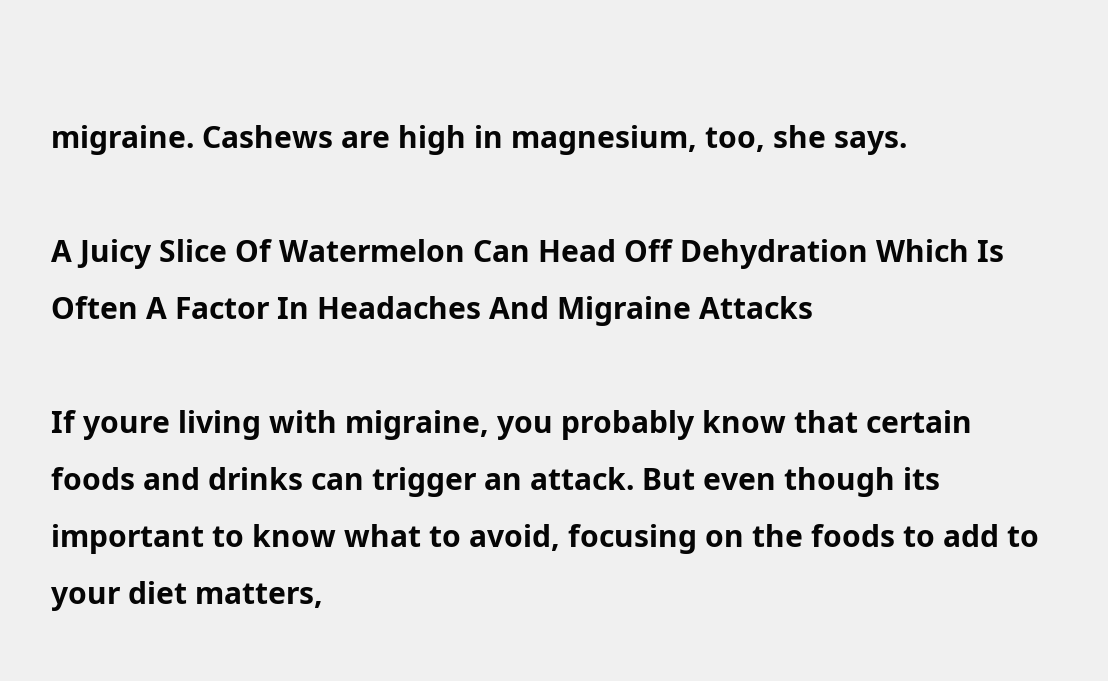migraine. Cashews are high in magnesium, too, she says.

A Juicy Slice Of Watermelon Can Head Off Dehydration Which Is Often A Factor In Headaches And Migraine Attacks

If youre living with migraine, you probably know that certain foods and drinks can trigger an attack. But even though its important to know what to avoid, focusing on the foods to add to your diet matters,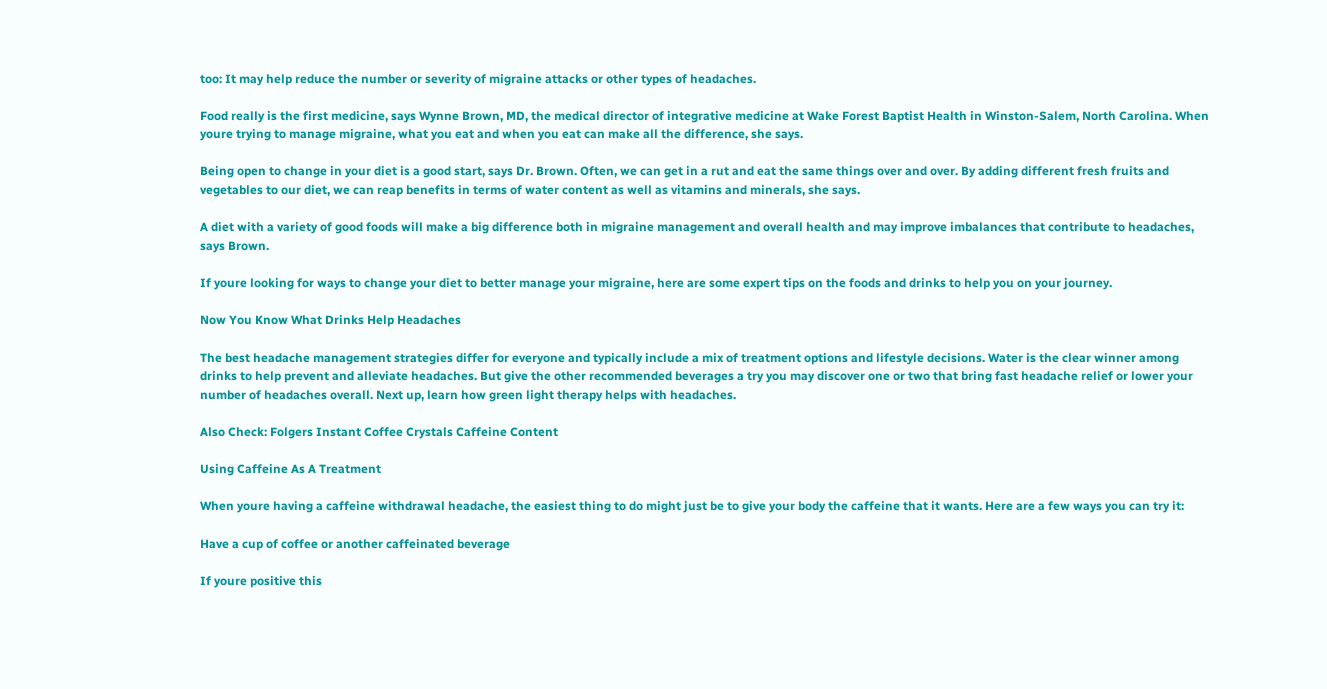too: It may help reduce the number or severity of migraine attacks or other types of headaches.

Food really is the first medicine, says Wynne Brown, MD, the medical director of integrative medicine at Wake Forest Baptist Health in Winston-Salem, North Carolina. When youre trying to manage migraine, what you eat and when you eat can make all the difference, she says.

Being open to change in your diet is a good start, says Dr. Brown. Often, we can get in a rut and eat the same things over and over. By adding different fresh fruits and vegetables to our diet, we can reap benefits in terms of water content as well as vitamins and minerals, she says.

A diet with a variety of good foods will make a big difference both in migraine management and overall health and may improve imbalances that contribute to headaches, says Brown.

If youre looking for ways to change your diet to better manage your migraine, here are some expert tips on the foods and drinks to help you on your journey.

Now You Know What Drinks Help Headaches

The best headache management strategies differ for everyone and typically include a mix of treatment options and lifestyle decisions. Water is the clear winner among drinks to help prevent and alleviate headaches. But give the other recommended beverages a try you may discover one or two that bring fast headache relief or lower your number of headaches overall. Next up, learn how green light therapy helps with headaches.

Also Check: Folgers Instant Coffee Crystals Caffeine Content

Using Caffeine As A Treatment

When youre having a caffeine withdrawal headache, the easiest thing to do might just be to give your body the caffeine that it wants. Here are a few ways you can try it:

Have a cup of coffee or another caffeinated beverage

If youre positive this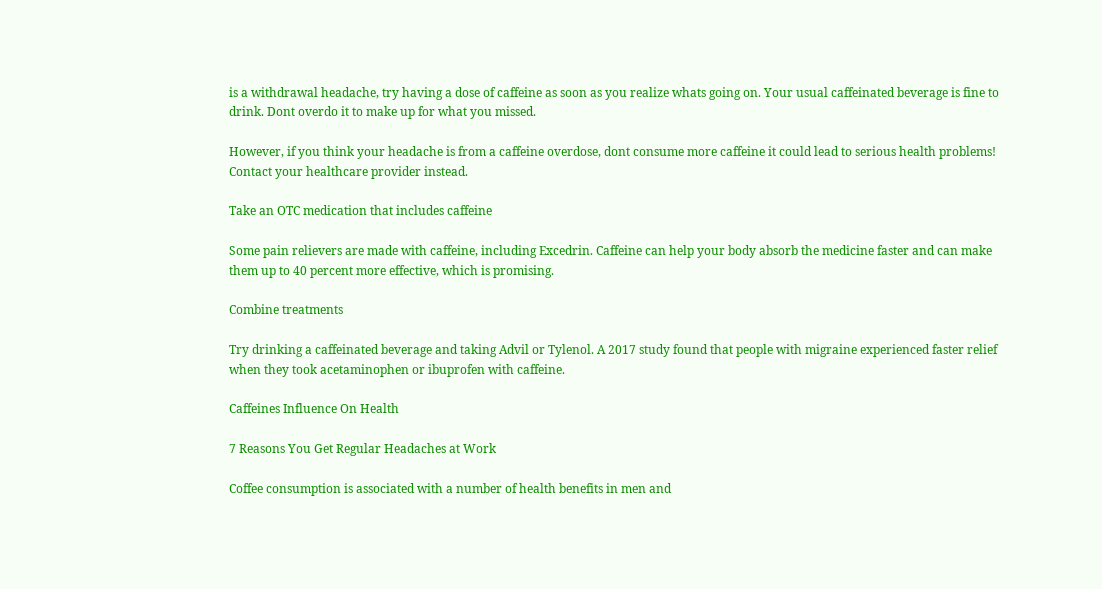is a withdrawal headache, try having a dose of caffeine as soon as you realize whats going on. Your usual caffeinated beverage is fine to drink. Dont overdo it to make up for what you missed.

However, if you think your headache is from a caffeine overdose, dont consume more caffeine it could lead to serious health problems! Contact your healthcare provider instead.

Take an OTC medication that includes caffeine

Some pain relievers are made with caffeine, including Excedrin. Caffeine can help your body absorb the medicine faster and can make them up to 40 percent more effective, which is promising.

Combine treatments

Try drinking a caffeinated beverage and taking Advil or Tylenol. A 2017 study found that people with migraine experienced faster relief when they took acetaminophen or ibuprofen with caffeine.

Caffeines Influence On Health

7 Reasons You Get Regular Headaches at Work

Coffee consumption is associated with a number of health benefits in men and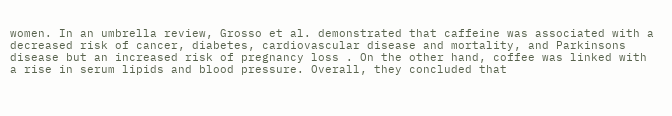women. In an umbrella review, Grosso et al. demonstrated that caffeine was associated with a decreased risk of cancer, diabetes, cardiovascular disease and mortality, and Parkinsons disease but an increased risk of pregnancy loss . On the other hand, coffee was linked with a rise in serum lipids and blood pressure. Overall, they concluded that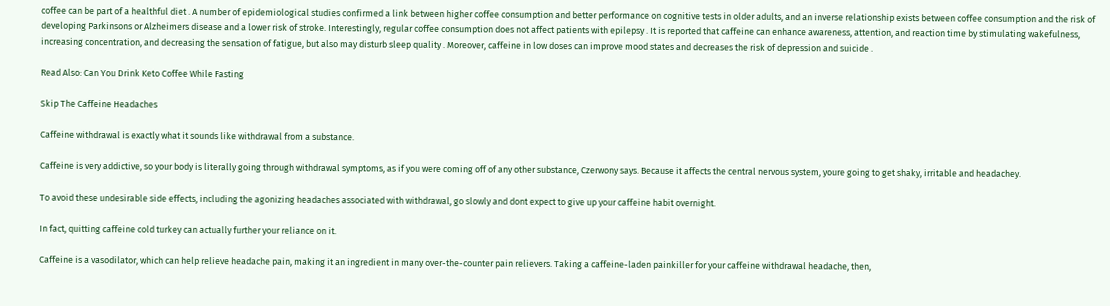coffee can be part of a healthful diet . A number of epidemiological studies confirmed a link between higher coffee consumption and better performance on cognitive tests in older adults, and an inverse relationship exists between coffee consumption and the risk of developing Parkinsons or Alzheimers disease and a lower risk of stroke. Interestingly, regular coffee consumption does not affect patients with epilepsy . It is reported that caffeine can enhance awareness, attention, and reaction time by stimulating wakefulness, increasing concentration, and decreasing the sensation of fatigue, but also may disturb sleep quality . Moreover, caffeine in low doses can improve mood states and decreases the risk of depression and suicide .

Read Also: Can You Drink Keto Coffee While Fasting

Skip The Caffeine Headaches

Caffeine withdrawal is exactly what it sounds like withdrawal from a substance.

Caffeine is very addictive, so your body is literally going through withdrawal symptoms, as if you were coming off of any other substance, Czerwony says. Because it affects the central nervous system, youre going to get shaky, irritable and headachey.

To avoid these undesirable side effects, including the agonizing headaches associated with withdrawal, go slowly and dont expect to give up your caffeine habit overnight.

In fact, quitting caffeine cold turkey can actually further your reliance on it.

Caffeine is a vasodilator, which can help relieve headache pain, making it an ingredient in many over-the-counter pain relievers. Taking a caffeine-laden painkiller for your caffeine withdrawal headache, then,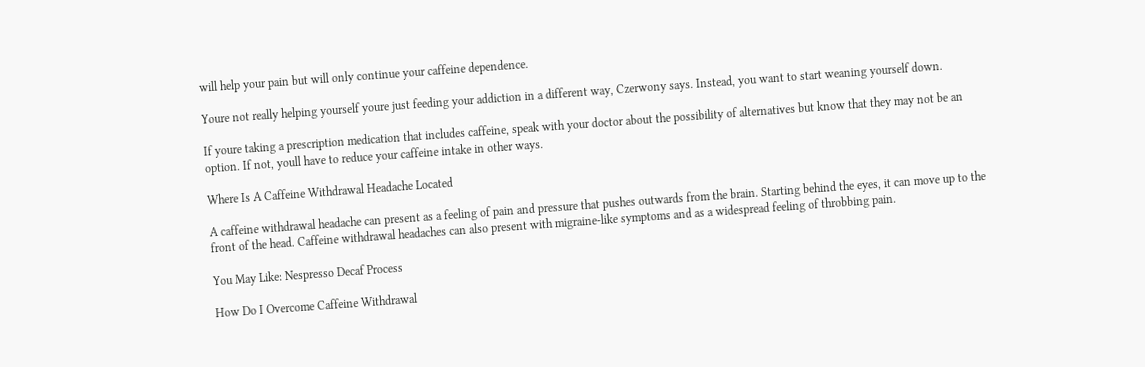will help your pain but will only continue your caffeine dependence.

Youre not really helping yourself youre just feeding your addiction in a different way, Czerwony says. Instead, you want to start weaning yourself down.

If youre taking a prescription medication that includes caffeine, speak with your doctor about the possibility of alternatives but know that they may not be an option. If not, youll have to reduce your caffeine intake in other ways.

Where Is A Caffeine Withdrawal Headache Located

A caffeine withdrawal headache can present as a feeling of pain and pressure that pushes outwards from the brain. Starting behind the eyes, it can move up to the front of the head. Caffeine withdrawal headaches can also present with migraine-like symptoms and as a widespread feeling of throbbing pain.

You May Like: Nespresso Decaf Process

How Do I Overcome Caffeine Withdrawal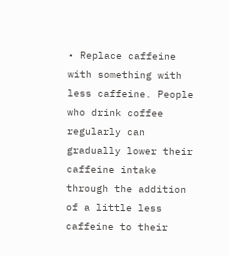• Replace caffeine with something with less caffeine. People who drink coffee regularly can gradually lower their caffeine intake through the addition of a little less caffeine to their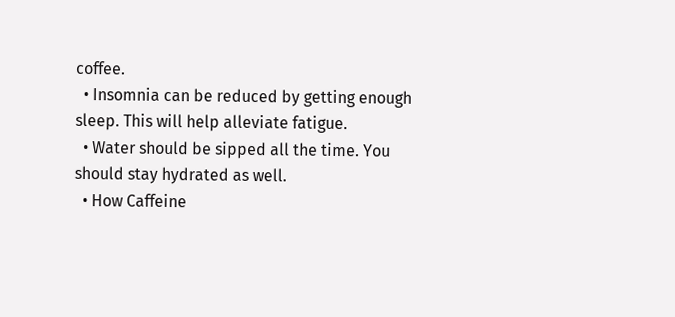coffee.
  • Insomnia can be reduced by getting enough sleep. This will help alleviate fatigue.
  • Water should be sipped all the time. You should stay hydrated as well.
  • How Caffeine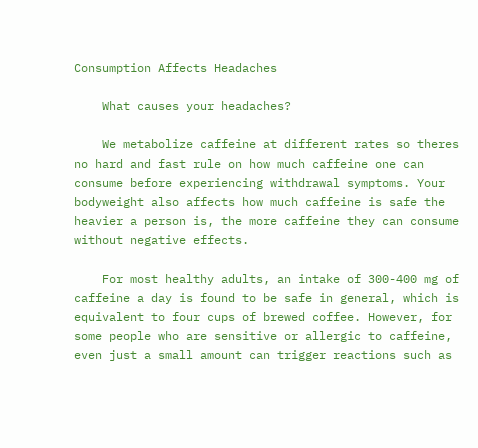Consumption Affects Headaches

    What causes your headaches?

    We metabolize caffeine at different rates so theres no hard and fast rule on how much caffeine one can consume before experiencing withdrawal symptoms. Your bodyweight also affects how much caffeine is safe the heavier a person is, the more caffeine they can consume without negative effects.

    For most healthy adults, an intake of 300-400 mg of caffeine a day is found to be safe in general, which is equivalent to four cups of brewed coffee. However, for some people who are sensitive or allergic to caffeine, even just a small amount can trigger reactions such as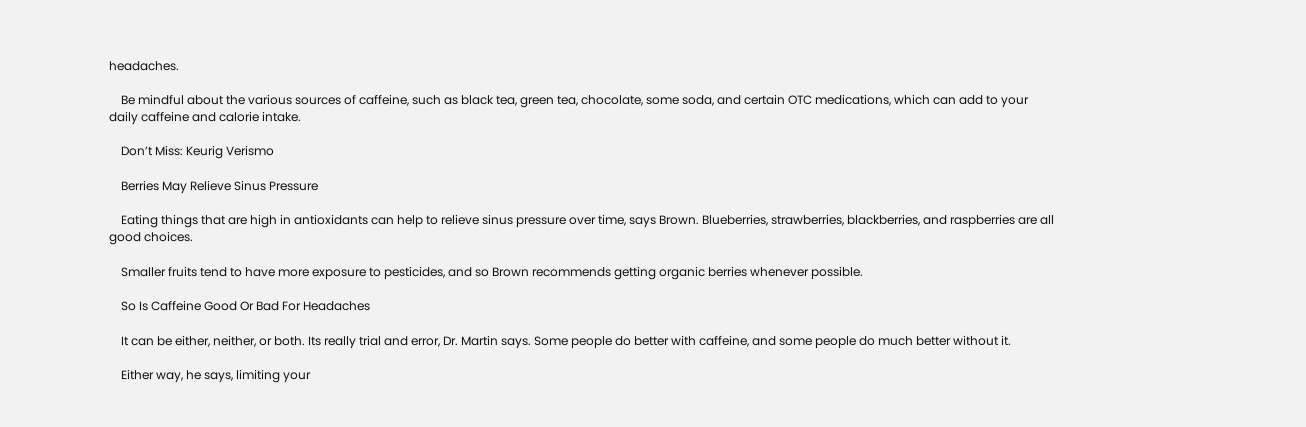headaches.

    Be mindful about the various sources of caffeine, such as black tea, green tea, chocolate, some soda, and certain OTC medications, which can add to your daily caffeine and calorie intake.

    Don’t Miss: Keurig Verismo

    Berries May Relieve Sinus Pressure

    Eating things that are high in antioxidants can help to relieve sinus pressure over time, says Brown. Blueberries, strawberries, blackberries, and raspberries are all good choices.

    Smaller fruits tend to have more exposure to pesticides, and so Brown recommends getting organic berries whenever possible.

    So Is Caffeine Good Or Bad For Headaches

    It can be either, neither, or both. Its really trial and error, Dr. Martin says. Some people do better with caffeine, and some people do much better without it.

    Either way, he says, limiting your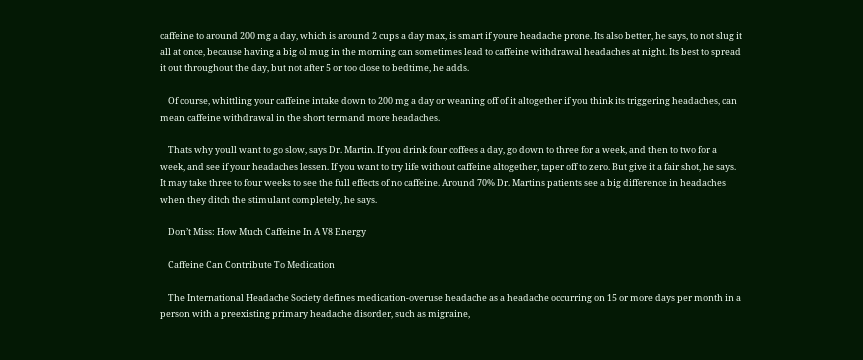caffeine to around 200 mg a day, which is around 2 cups a day max, is smart if youre headache prone. Its also better, he says, to not slug it all at once, because having a big ol mug in the morning can sometimes lead to caffeine withdrawal headaches at night. Its best to spread it out throughout the day, but not after 5 or too close to bedtime, he adds.

    Of course, whittling your caffeine intake down to 200 mg a day or weaning off of it altogether if you think its triggering headaches, can mean caffeine withdrawal in the short termand more headaches.

    Thats why youll want to go slow, says Dr. Martin. If you drink four coffees a day, go down to three for a week, and then to two for a week, and see if your headaches lessen. If you want to try life without caffeine altogether, taper off to zero. But give it a fair shot, he says. It may take three to four weeks to see the full effects of no caffeine. Around 70% Dr. Martins patients see a big difference in headaches when they ditch the stimulant completely, he says.

    Don’t Miss: How Much Caffeine In A V8 Energy

    Caffeine Can Contribute To Medication

    The International Headache Society defines medication-overuse headache as a headache occurring on 15 or more days per month in a person with a preexisting primary headache disorder, such as migraine,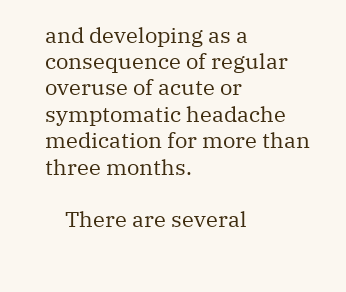and developing as a consequence of regular overuse of acute or symptomatic headache medication for more than three months.

    There are several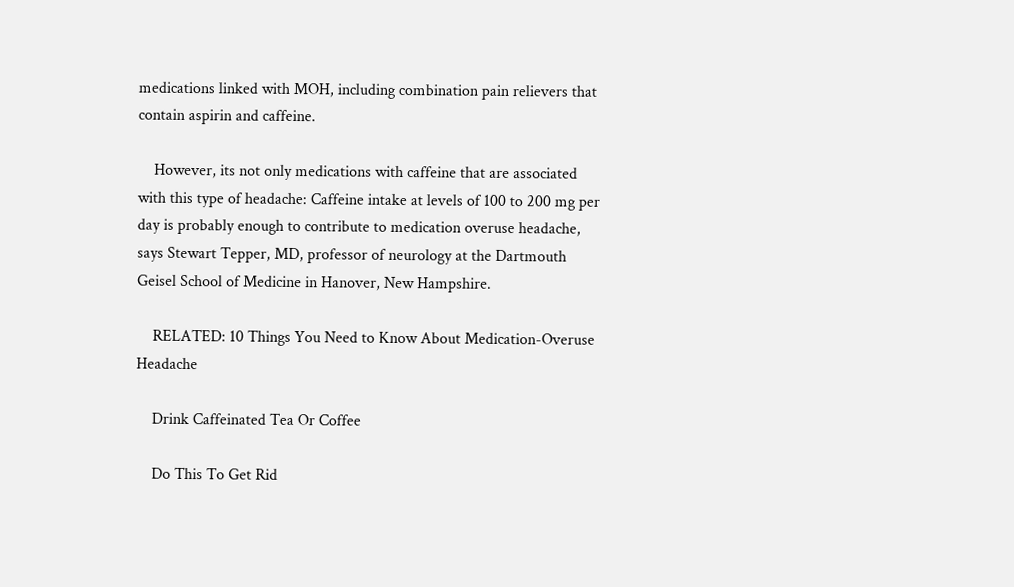medications linked with MOH, including combination pain relievers that contain aspirin and caffeine.

    However, its not only medications with caffeine that are associated with this type of headache: Caffeine intake at levels of 100 to 200 mg per day is probably enough to contribute to medication overuse headache, says Stewart Tepper, MD, professor of neurology at the Dartmouth Geisel School of Medicine in Hanover, New Hampshire.

    RELATED: 10 Things You Need to Know About Medication-Overuse Headache

    Drink Caffeinated Tea Or Coffee

    Do This To Get Rid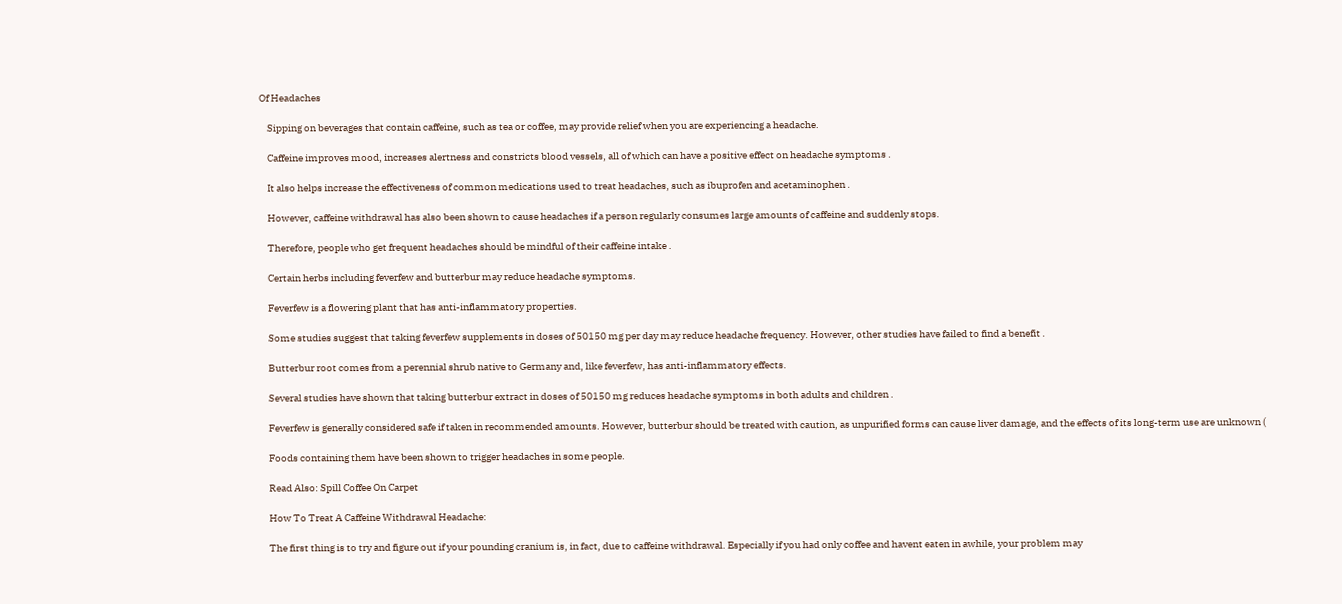Of Headaches

    Sipping on beverages that contain caffeine, such as tea or coffee, may provide relief when you are experiencing a headache.

    Caffeine improves mood, increases alertness and constricts blood vessels, all of which can have a positive effect on headache symptoms .

    It also helps increase the effectiveness of common medications used to treat headaches, such as ibuprofen and acetaminophen .

    However, caffeine withdrawal has also been shown to cause headaches if a person regularly consumes large amounts of caffeine and suddenly stops.

    Therefore, people who get frequent headaches should be mindful of their caffeine intake .

    Certain herbs including feverfew and butterbur may reduce headache symptoms.

    Feverfew is a flowering plant that has anti-inflammatory properties.

    Some studies suggest that taking feverfew supplements in doses of 50150 mg per day may reduce headache frequency. However, other studies have failed to find a benefit .

    Butterbur root comes from a perennial shrub native to Germany and, like feverfew, has anti-inflammatory effects.

    Several studies have shown that taking butterbur extract in doses of 50150 mg reduces headache symptoms in both adults and children .

    Feverfew is generally considered safe if taken in recommended amounts. However, butterbur should be treated with caution, as unpurified forms can cause liver damage, and the effects of its long-term use are unknown (

    Foods containing them have been shown to trigger headaches in some people.

    Read Also: Spill Coffee On Carpet

    How To Treat A Caffeine Withdrawal Headache:

    The first thing is to try and figure out if your pounding cranium is, in fact, due to caffeine withdrawal. Especially if you had only coffee and havent eaten in awhile, your problem may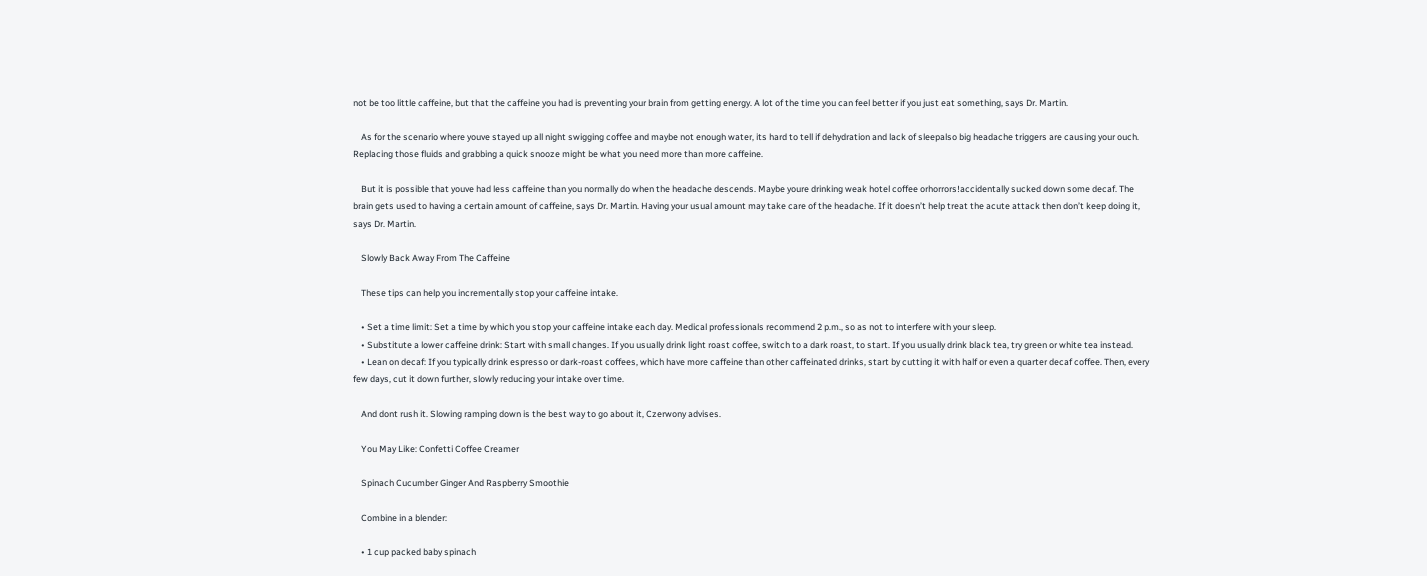not be too little caffeine, but that the caffeine you had is preventing your brain from getting energy. A lot of the time you can feel better if you just eat something, says Dr. Martin.

    As for the scenario where youve stayed up all night swigging coffee and maybe not enough water, its hard to tell if dehydration and lack of sleepalso big headache triggers are causing your ouch. Replacing those fluids and grabbing a quick snooze might be what you need more than more caffeine.

    But it is possible that youve had less caffeine than you normally do when the headache descends. Maybe youre drinking weak hotel coffee orhorrors!accidentally sucked down some decaf. The brain gets used to having a certain amount of caffeine, says Dr. Martin. Having your usual amount may take care of the headache. If it doesn’t help treat the acute attack then don’t keep doing it, says Dr. Martin.

    Slowly Back Away From The Caffeine

    These tips can help you incrementally stop your caffeine intake.

    • Set a time limit: Set a time by which you stop your caffeine intake each day. Medical professionals recommend 2 p.m., so as not to interfere with your sleep.
    • Substitute a lower caffeine drink: Start with small changes. If you usually drink light roast coffee, switch to a dark roast, to start. If you usually drink black tea, try green or white tea instead.
    • Lean on decaf: If you typically drink espresso or dark-roast coffees, which have more caffeine than other caffeinated drinks, start by cutting it with half or even a quarter decaf coffee. Then, every few days, cut it down further, slowly reducing your intake over time.

    And dont rush it. Slowing ramping down is the best way to go about it, Czerwony advises.

    You May Like: Confetti Coffee Creamer

    Spinach Cucumber Ginger And Raspberry Smoothie

    Combine in a blender:

    • 1 cup packed baby spinach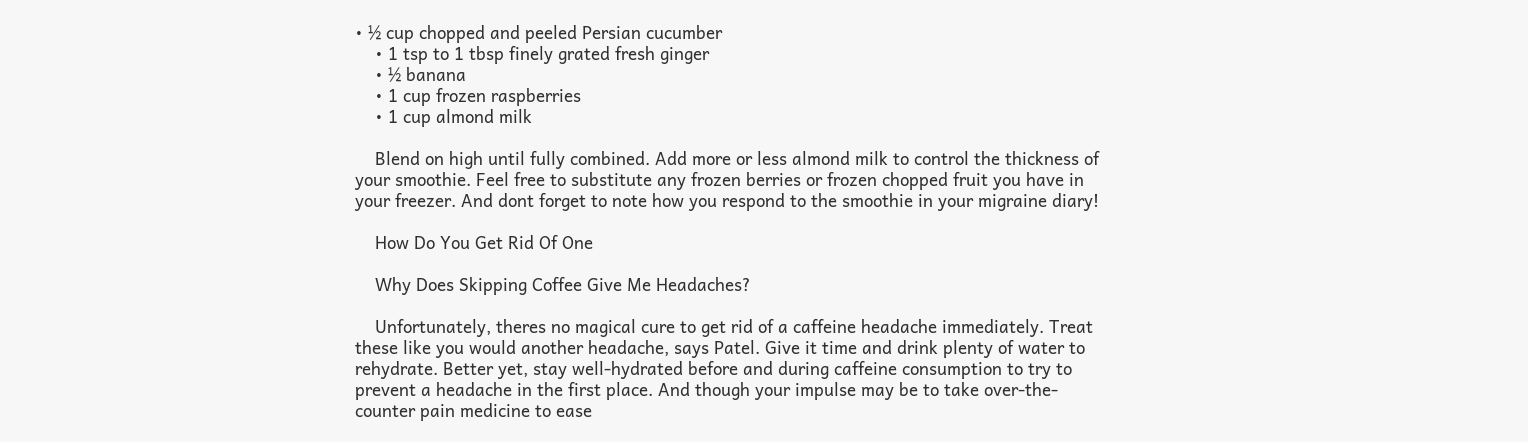• ½ cup chopped and peeled Persian cucumber
    • 1 tsp to 1 tbsp finely grated fresh ginger
    • ½ banana
    • 1 cup frozen raspberries
    • 1 cup almond milk

    Blend on high until fully combined. Add more or less almond milk to control the thickness of your smoothie. Feel free to substitute any frozen berries or frozen chopped fruit you have in your freezer. And dont forget to note how you respond to the smoothie in your migraine diary!

    How Do You Get Rid Of One

    Why Does Skipping Coffee Give Me Headaches?

    Unfortunately, theres no magical cure to get rid of a caffeine headache immediately. Treat these like you would another headache, says Patel. Give it time and drink plenty of water to rehydrate. Better yet, stay well-hydrated before and during caffeine consumption to try to prevent a headache in the first place. And though your impulse may be to take over-the-counter pain medicine to ease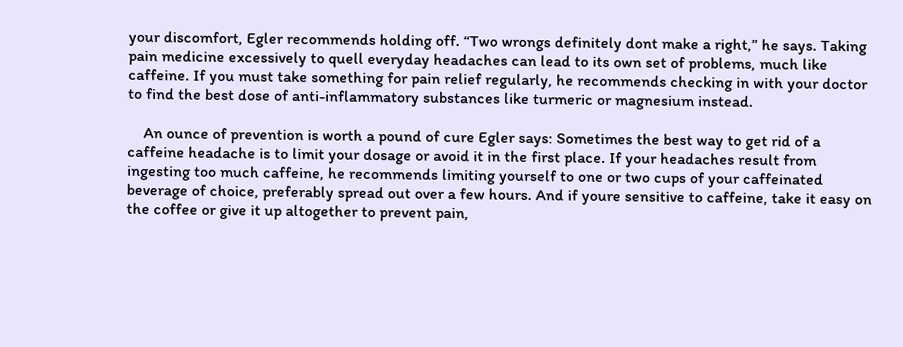your discomfort, Egler recommends holding off. “Two wrongs definitely dont make a right,” he says. Taking pain medicine excessively to quell everyday headaches can lead to its own set of problems, much like caffeine. If you must take something for pain relief regularly, he recommends checking in with your doctor to find the best dose of anti-inflammatory substances like turmeric or magnesium instead.

    An ounce of prevention is worth a pound of cure Egler says: Sometimes the best way to get rid of a caffeine headache is to limit your dosage or avoid it in the first place. If your headaches result from ingesting too much caffeine, he recommends limiting yourself to one or two cups of your caffeinated beverage of choice, preferably spread out over a few hours. And if youre sensitive to caffeine, take it easy on the coffee or give it up altogether to prevent pain,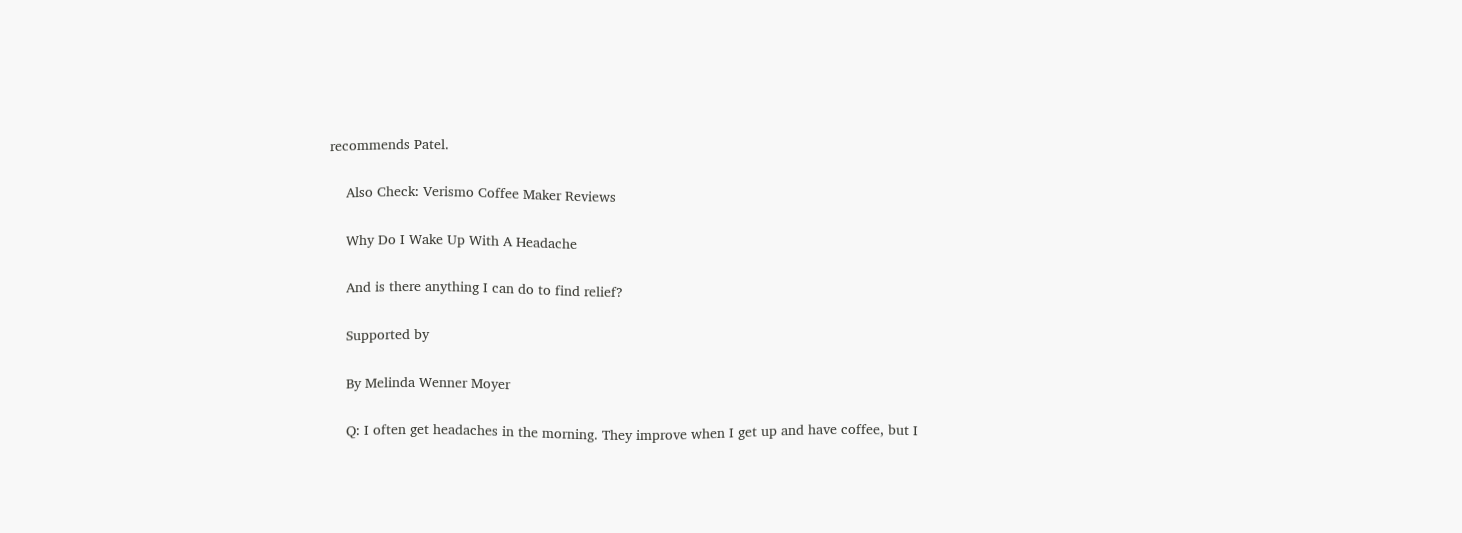recommends Patel.

    Also Check: Verismo Coffee Maker Reviews

    Why Do I Wake Up With A Headache

    And is there anything I can do to find relief?

    Supported by

    By Melinda Wenner Moyer

    Q: I often get headaches in the morning. They improve when I get up and have coffee, but I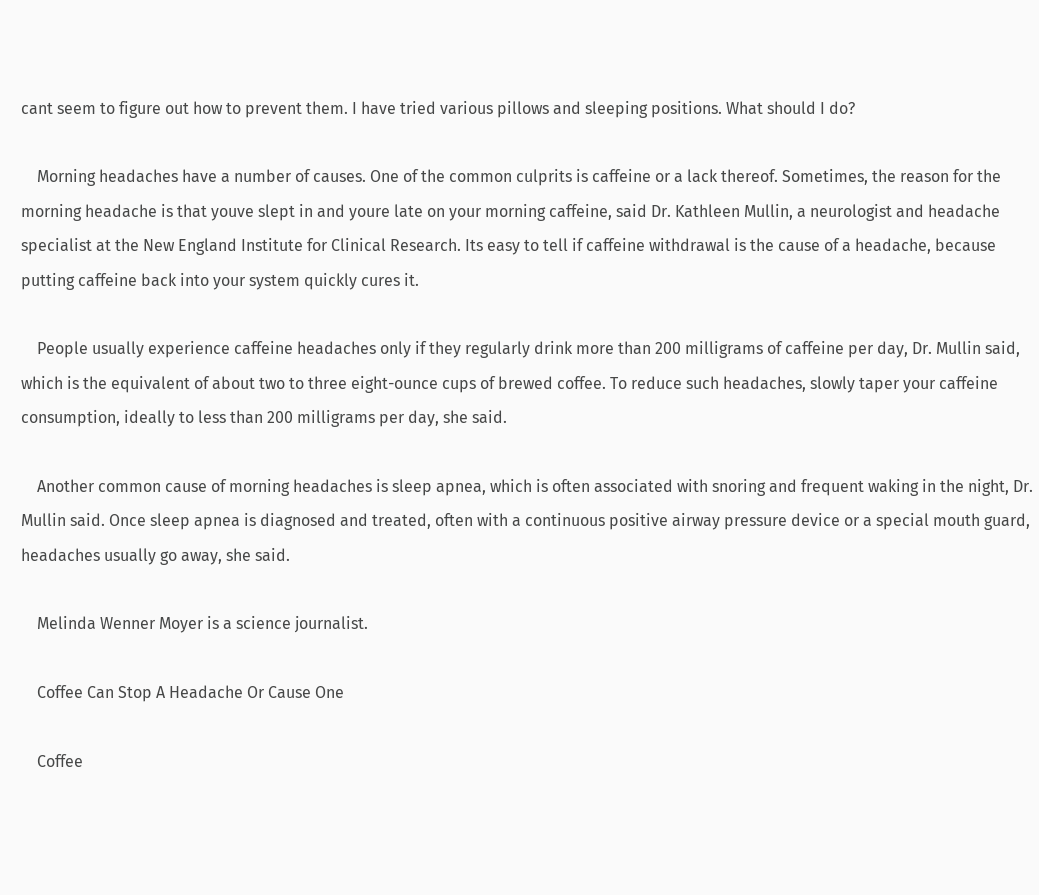cant seem to figure out how to prevent them. I have tried various pillows and sleeping positions. What should I do?

    Morning headaches have a number of causes. One of the common culprits is caffeine or a lack thereof. Sometimes, the reason for the morning headache is that youve slept in and youre late on your morning caffeine, said Dr. Kathleen Mullin, a neurologist and headache specialist at the New England Institute for Clinical Research. Its easy to tell if caffeine withdrawal is the cause of a headache, because putting caffeine back into your system quickly cures it.

    People usually experience caffeine headaches only if they regularly drink more than 200 milligrams of caffeine per day, Dr. Mullin said, which is the equivalent of about two to three eight-ounce cups of brewed coffee. To reduce such headaches, slowly taper your caffeine consumption, ideally to less than 200 milligrams per day, she said.

    Another common cause of morning headaches is sleep apnea, which is often associated with snoring and frequent waking in the night, Dr. Mullin said. Once sleep apnea is diagnosed and treated, often with a continuous positive airway pressure device or a special mouth guard, headaches usually go away, she said.

    Melinda Wenner Moyer is a science journalist.

    Coffee Can Stop A Headache Or Cause One

    Coffee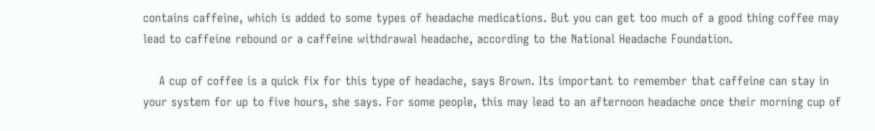contains caffeine, which is added to some types of headache medications. But you can get too much of a good thing coffee may lead to caffeine rebound or a caffeine withdrawal headache, according to the National Headache Foundation.

    A cup of coffee is a quick fix for this type of headache, says Brown. Its important to remember that caffeine can stay in your system for up to five hours, she says. For some people, this may lead to an afternoon headache once their morning cup of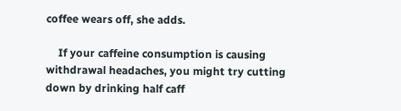coffee wears off, she adds.

    If your caffeine consumption is causing withdrawal headaches, you might try cutting down by drinking half caff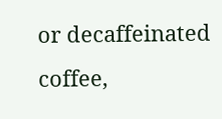or decaffeinated coffee,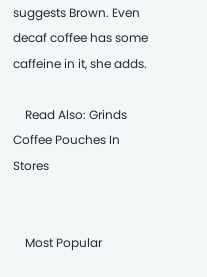suggests Brown. Even decaf coffee has some caffeine in it, she adds.

    Read Also: Grinds Coffee Pouches In Stores


    Most Popular